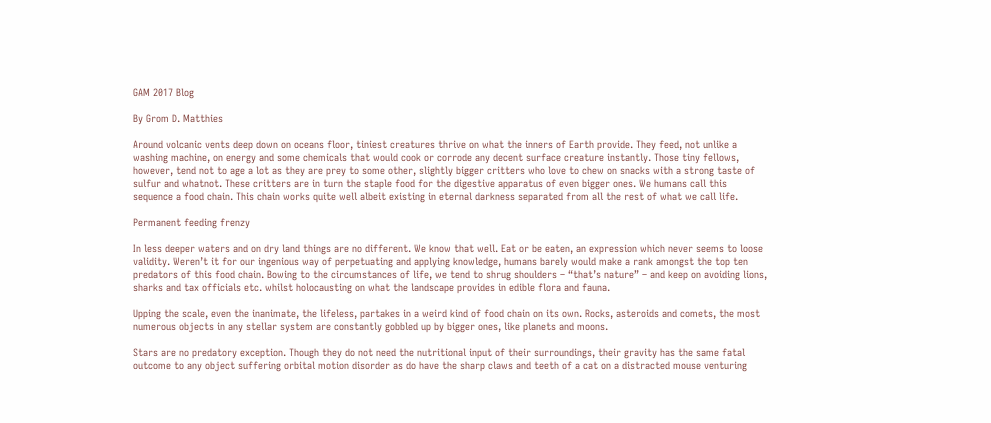GAM 2017 Blog

By Grom D. Matthies

Around volcanic vents deep down on oceans floor, tiniest creatures thrive on what the inners of Earth provide. They feed, not unlike a washing machine, on energy and some chemicals that would cook or corrode any decent surface creature instantly. Those tiny fellows, however, tend not to age a lot as they are prey to some other, slightly bigger critters who love to chew on snacks with a strong taste of sulfur and whatnot. These critters are in turn the staple food for the digestive apparatus of even bigger ones. We humans call this sequence a food chain. This chain works quite well albeit existing in eternal darkness separated from all the rest of what we call life.

Permanent feeding frenzy

In less deeper waters and on dry land things are no different. We know that well. Eat or be eaten, an expression which never seems to loose validity. Weren’t it for our ingenious way of perpetuating and applying knowledge, humans barely would make a rank amongst the top ten predators of this food chain. Bowing to the circumstances of life, we tend to shrug shoulders – “that’s nature” – and keep on avoiding lions, sharks and tax officials etc. whilst holocausting on what the landscape provides in edible flora and fauna.

Upping the scale, even the inanimate, the lifeless, partakes in a weird kind of food chain on its own. Rocks, asteroids and comets, the most numerous objects in any stellar system are constantly gobbled up by bigger ones, like planets and moons.

Stars are no predatory exception. Though they do not need the nutritional input of their surroundings, their gravity has the same fatal outcome to any object suffering orbital motion disorder as do have the sharp claws and teeth of a cat on a distracted mouse venturing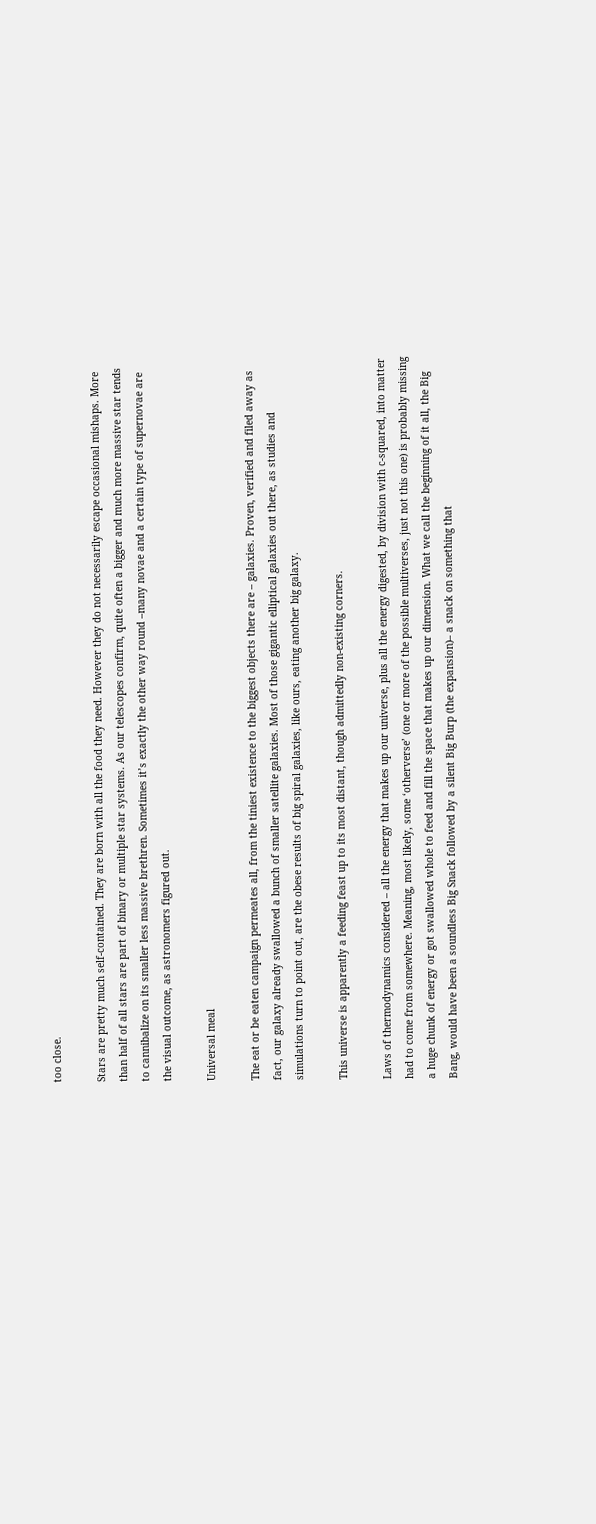too close.

Stars are pretty much self-contained. They are born with all the food they need. However they do not necessarily escape occasional mishaps. More than half of all stars are part of binary or multiple star systems. As our telescopes confirm, quite often a bigger and much more massive star tends to cannibalize on its smaller less massive brethren. Sometimes it’s exactly the other way round –many novae and a certain type of supernovae are the visual outcome, as astronomers figured out.

Universal meal

The eat or be eaten campaign permeates all, from the tiniest existence to the biggest objects there are – galaxies. Proven, verified and filed away as fact, our galaxy already swallowed a bunch of smaller satellite galaxies. Most of those gigantic elliptical galaxies out there, as studies and simulations turn to point out, are the obese results of big spiral galaxies, like ours, eating another big galaxy.

This universe is apparently a feeding feast up to its most distant, though admittedly non-existing corners.

Laws of thermodynamics considered – all the energy that makes up our universe, plus all the energy digested, by division with c-squared, into matter had to come from somewhere. Meaning, most likely, some ‘otherverse’ (one or more of the possible multiverses, just not this one) is probably missing a huge chunk of energy or got swallowed whole to feed and fill the space that makes up our dimension. What we call the beginning of it all, the Big Bang, would have been a soundless Big Snack followed by a silent Big Burp (the expansion)– a snack on something that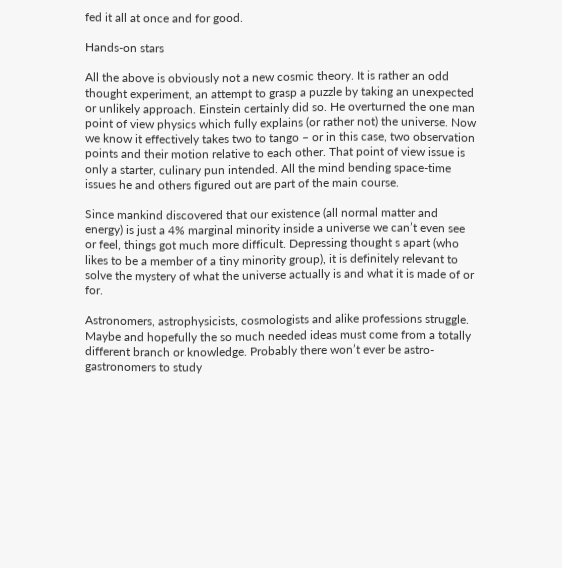fed it all at once and for good.

Hands-on stars

All the above is obviously not a new cosmic theory. It is rather an odd thought experiment, an attempt to grasp a puzzle by taking an unexpected or unlikely approach. Einstein certainly did so. He overturned the one man point of view physics which fully explains (or rather not) the universe. Now we know it effectively takes two to tango – or in this case, two observation points and their motion relative to each other. That point of view issue is only a starter, culinary pun intended. All the mind bending space-time issues he and others figured out are part of the main course.

Since mankind discovered that our existence (all normal matter and energy) is just a 4% marginal minority inside a universe we can’t even see or feel, things got much more difficult. Depressing thought s apart (who likes to be a member of a tiny minority group), it is definitely relevant to solve the mystery of what the universe actually is and what it is made of or for.

Astronomers, astrophysicists, cosmologists and alike professions struggle. Maybe and hopefully the so much needed ideas must come from a totally different branch or knowledge. Probably there won’t ever be astro-gastronomers to study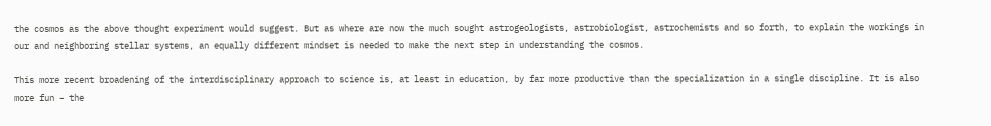the cosmos as the above thought experiment would suggest. But as where are now the much sought astrogeologists, astrobiologist, astrochemists and so forth, to explain the workings in our and neighboring stellar systems, an equally different mindset is needed to make the next step in understanding the cosmos.

This more recent broadening of the interdisciplinary approach to science is, at least in education, by far more productive than the specialization in a single discipline. It is also more fun – the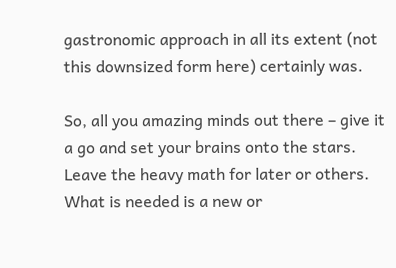gastronomic approach in all its extent (not this downsized form here) certainly was.

So, all you amazing minds out there – give it a go and set your brains onto the stars. Leave the heavy math for later or others. What is needed is a new or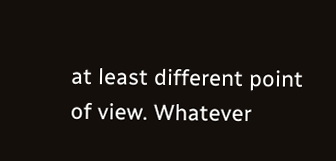at least different point of view. Whatever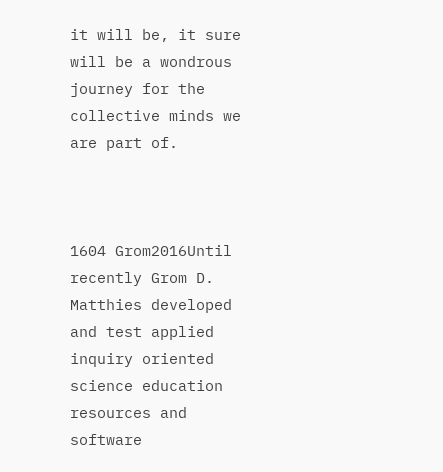it will be, it sure will be a wondrous journey for the collective minds we are part of.



1604 Grom2016Until recently Grom D. Matthies developed and test applied inquiry oriented science education resources and software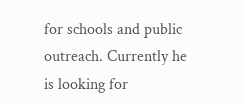for schools and public outreach. Currently he is looking for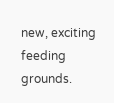new, exciting feeding grounds.